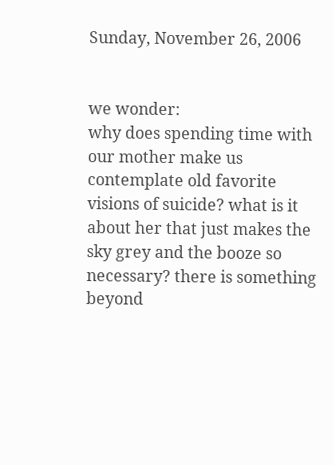Sunday, November 26, 2006


we wonder:
why does spending time with our mother make us contemplate old favorite visions of suicide? what is it about her that just makes the sky grey and the booze so necessary? there is something beyond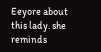Eeyore about this lady. she reminds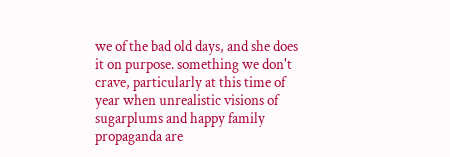we of the bad old days, and she does it on purpose. something we don't crave, particularly at this time of year when unrealistic visions of sugarplums and happy family propaganda are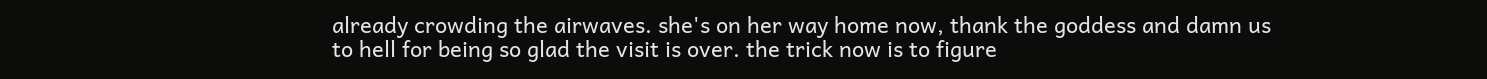already crowding the airwaves. she's on her way home now, thank the goddess and damn us to hell for being so glad the visit is over. the trick now is to figure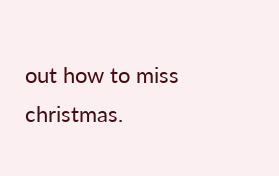out how to miss christmas.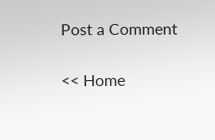Post a Comment

<< Home